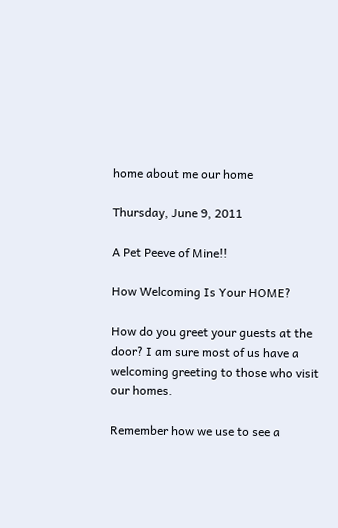home about me our home

Thursday, June 9, 2011

A Pet Peeve of Mine!!

How Welcoming Is Your HOME?

How do you greet your guests at the door? I am sure most of us have a welcoming greeting to those who visit our homes.

Remember how we use to see a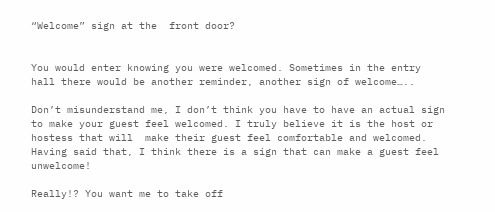“Welcome” sign at the  front door?


You would enter knowing you were welcomed. Sometimes in the entry hall there would be another reminder, another sign of welcome…..

Don’t misunderstand me, I don’t think you have to have an actual sign to make your guest feel welcomed. I truly believe it is the host or hostess that will  make their guest feel comfortable and welcomed.
Having said that, I think there is a sign that can make a guest feel unwelcome!

Really!? You want me to take off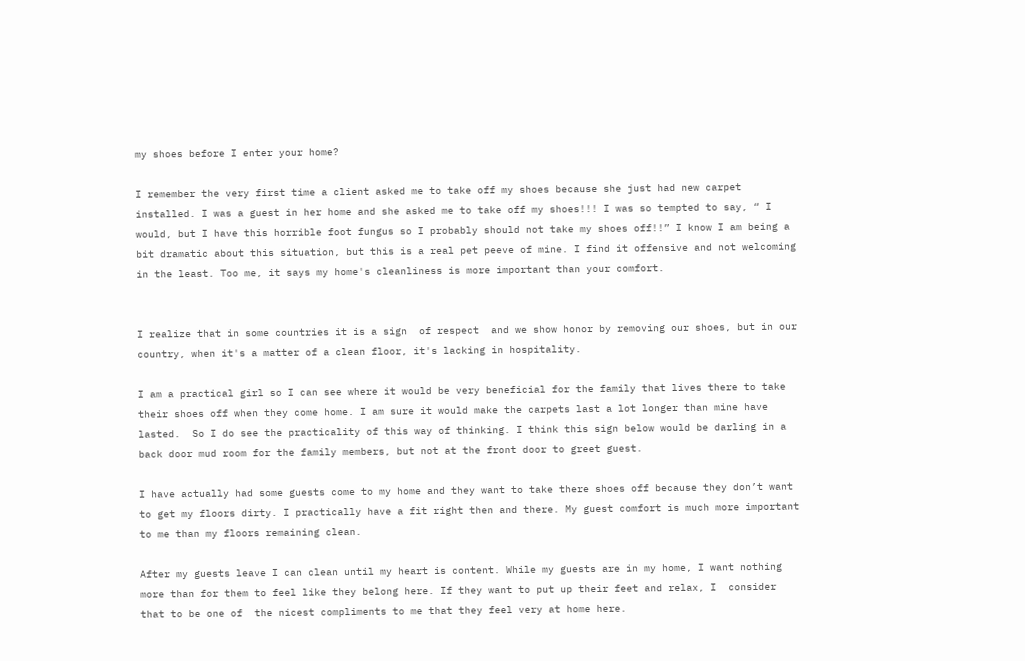my shoes before I enter your home?

I remember the very first time a client asked me to take off my shoes because she just had new carpet installed. I was a guest in her home and she asked me to take off my shoes!!! I was so tempted to say, “ I would, but I have this horrible foot fungus so I probably should not take my shoes off!!” I know I am being a bit dramatic about this situation, but this is a real pet peeve of mine. I find it offensive and not welcoming in the least. Too me, it says my home's cleanliness is more important than your comfort.


I realize that in some countries it is a sign  of respect  and we show honor by removing our shoes, but in our country, when it's a matter of a clean floor, it's lacking in hospitality.

I am a practical girl so I can see where it would be very beneficial for the family that lives there to take their shoes off when they come home. I am sure it would make the carpets last a lot longer than mine have lasted.  So I do see the practicality of this way of thinking. I think this sign below would be darling in a back door mud room for the family members, but not at the front door to greet guest.

I have actually had some guests come to my home and they want to take there shoes off because they don’t want to get my floors dirty. I practically have a fit right then and there. My guest comfort is much more important to me than my floors remaining clean.

After my guests leave I can clean until my heart is content. While my guests are in my home, I want nothing more than for them to feel like they belong here. If they want to put up their feet and relax, I  consider that to be one of  the nicest compliments to me that they feel very at home here.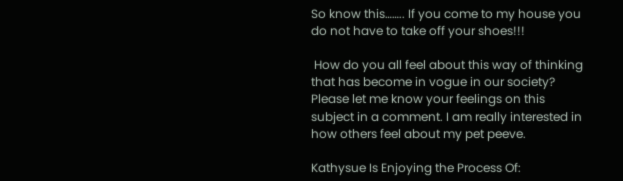So know this…….. If you come to my house you do not have to take off your shoes!!!

 How do you all feel about this way of thinking that has become in vogue in our society?
Please let me know your feelings on this subject in a comment. I am really interested in how others feel about my pet peeve.

Kathysue Is Enjoying the Process Of: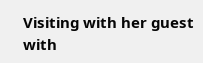Visiting with her guest with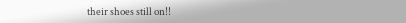their shoes still on!!